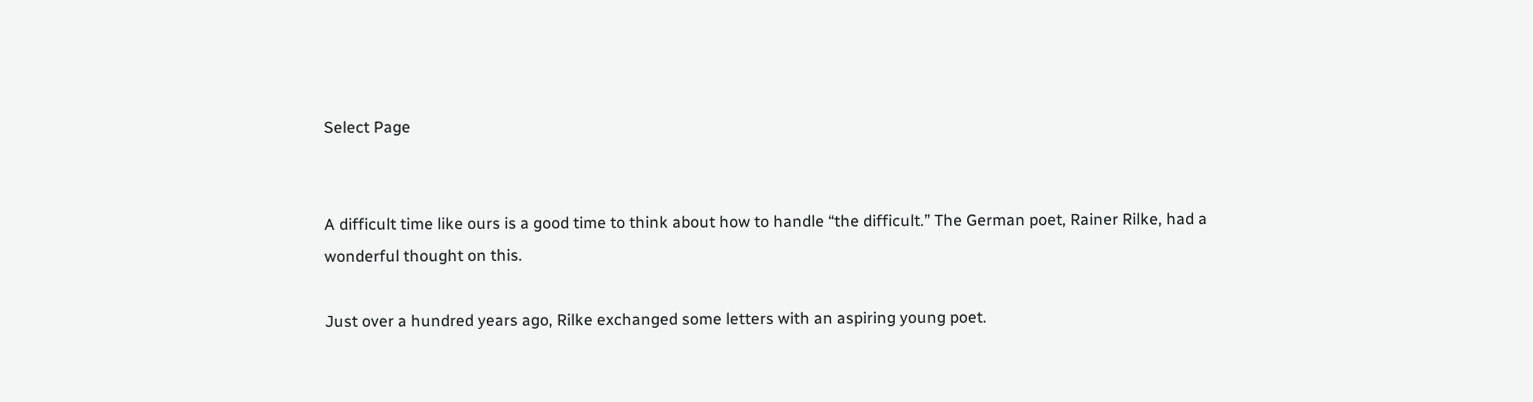Select Page


A difficult time like ours is a good time to think about how to handle “the difficult.” The German poet, Rainer Rilke, had a wonderful thought on this.

Just over a hundred years ago, Rilke exchanged some letters with an aspiring young poet.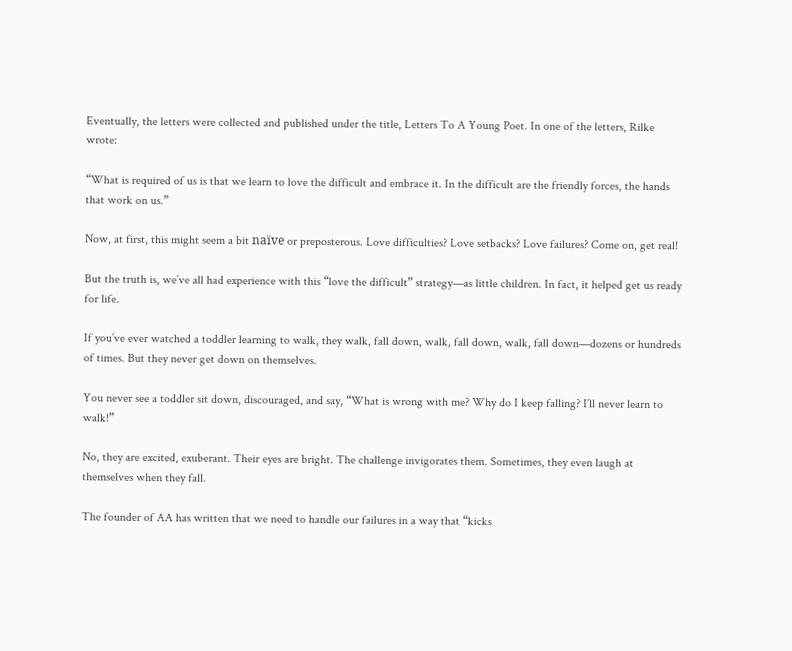Eventually, the letters were collected and published under the title, Letters To A Young Poet. In one of the letters, Rilke wrote:

“What is required of us is that we learn to love the difficult and embrace it. In the difficult are the friendly forces, the hands that work on us.”

Now, at first, this might seem a bit naïve or preposterous. Love difficulties? Love setbacks? Love failures? Come on, get real!

But the truth is, we’ve all had experience with this “love the difficult” strategy—as little children. In fact, it helped get us ready for life.

If you’ve ever watched a toddler learning to walk, they walk, fall down, walk, fall down, walk, fall down—dozens or hundreds of times. But they never get down on themselves.

You never see a toddler sit down, discouraged, and say, “What is wrong with me? Why do I keep falling? I’ll never learn to walk!”

No, they are excited, exuberant. Their eyes are bright. The challenge invigorates them. Sometimes, they even laugh at themselves when they fall.

The founder of AA has written that we need to handle our failures in a way that “kicks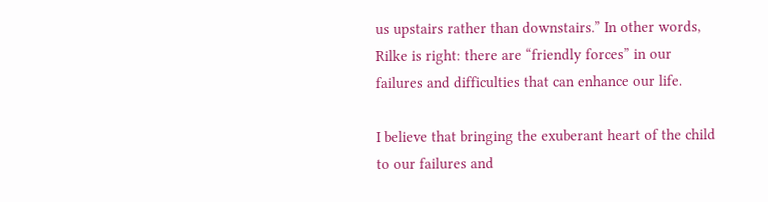us upstairs rather than downstairs.” In other words, Rilke is right: there are “friendly forces” in our failures and difficulties that can enhance our life.

I believe that bringing the exuberant heart of the child to our failures and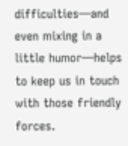difficulties—and even mixing in a little humor—helps to keep us in touch with those friendly forces.